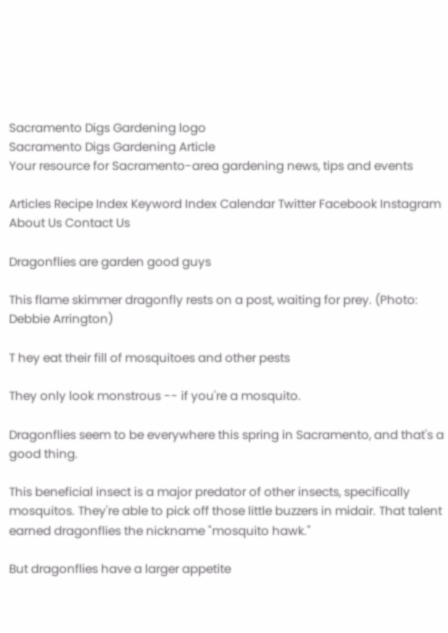Sacramento Digs Gardening logo
Sacramento Digs Gardening Article
Your resource for Sacramento-area gardening news, tips and events

Articles Recipe Index Keyword Index Calendar Twitter Facebook Instagram About Us Contact Us

Dragonflies are garden good guys

This flame skimmer dragonfly rests on a post, waiting for prey. (Photo: Debbie Arrington)

T hey eat their fill of mosquitoes and other pests

They only look monstrous -- if you're a mosquito.

Dragonflies seem to be everywhere this spring in Sacramento, and that's a good thing.

This beneficial insect is a major predator of other insects, specifically mosquitos. They're able to pick off those little buzzers in midair. That talent earned dragonflies the nickname "mosquito hawk."

But dragonflies have a larger appetite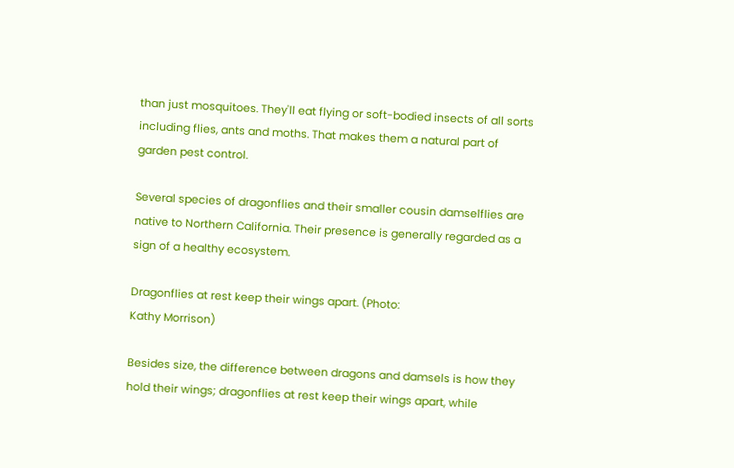than just mosquitoes. They'll eat flying or soft-bodied insects of all sorts including flies, ants and moths. That makes them a natural part of garden pest control.

Several species of dragonflies and their smaller cousin damselflies are native to Northern California. Their presence is generally regarded as a sign of a healthy ecosystem.

Dragonflies at rest keep their wings apart. (Photo:
Kathy Morrison)

Besides size, the difference between dragons and damsels is how they hold their wings; dragonflies at rest keep their wings apart, while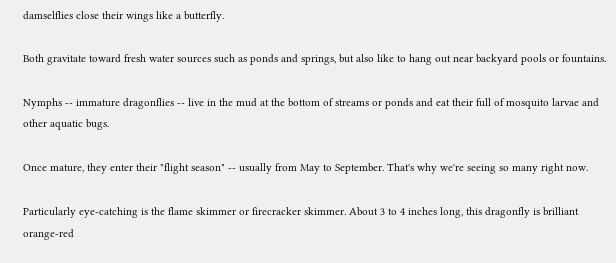damselflies close their wings like a butterfly.

Both gravitate toward fresh water sources such as ponds and springs, but also like to hang out near backyard pools or fountains.

Nymphs -- immature dragonflies -- live in the mud at the bottom of streams or ponds and eat their full of mosquito larvae and other aquatic bugs.

Once mature, they enter their "flight season" -- usually from May to September. That's why we're seeing so many right now.

Particularly eye-catching is the flame skimmer or firecracker skimmer. About 3 to 4 inches long, this dragonfly is brilliant orange-red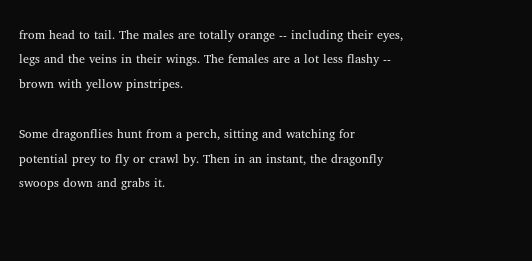from head to tail. The males are totally orange -- including their eyes, legs and the veins in their wings. The females are a lot less flashy -- brown with yellow pinstripes.

Some dragonflies hunt from a perch, sitting and watching for potential prey to fly or crawl by. Then in an instant, the dragonfly swoops down and grabs it.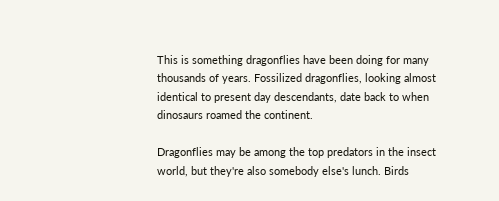This is something dragonflies have been doing for many thousands of years. Fossilized dragonflies, looking almost identical to present day descendants, date back to when dinosaurs roamed the continent.

Dragonflies may be among the top predators in the insect world, but they're also somebody else's lunch. Birds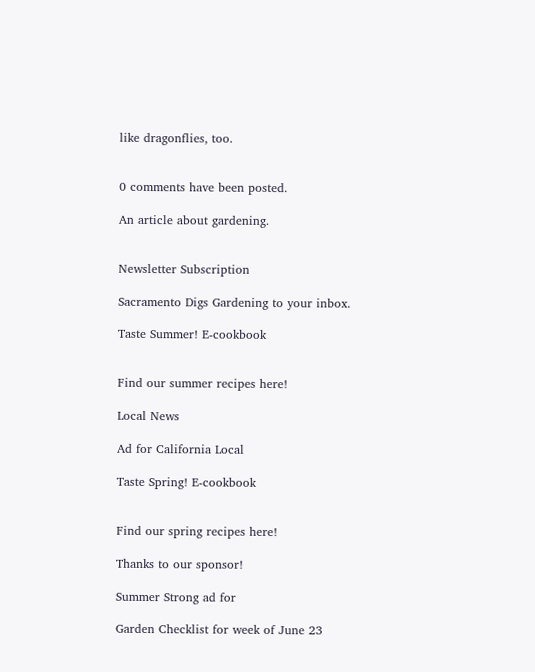like dragonflies, too.


0 comments have been posted.

An article about gardening.


Newsletter Subscription

Sacramento Digs Gardening to your inbox.

Taste Summer! E-cookbook


Find our summer recipes here!

Local News

Ad for California Local

Taste Spring! E-cookbook


Find our spring recipes here!

Thanks to our sponsor!

Summer Strong ad for

Garden Checklist for week of June 23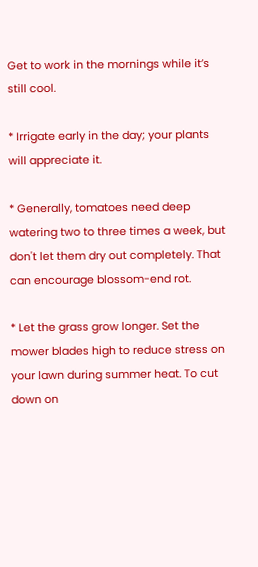Get to work in the mornings while it’s still cool.

* Irrigate early in the day; your plants will appreciate it.

* Generally, tomatoes need deep watering two to three times a week, but don't let them dry out completely. That can encourage blossom-end rot.

* Let the grass grow longer. Set the mower blades high to reduce stress on your lawn during summer heat. To cut down on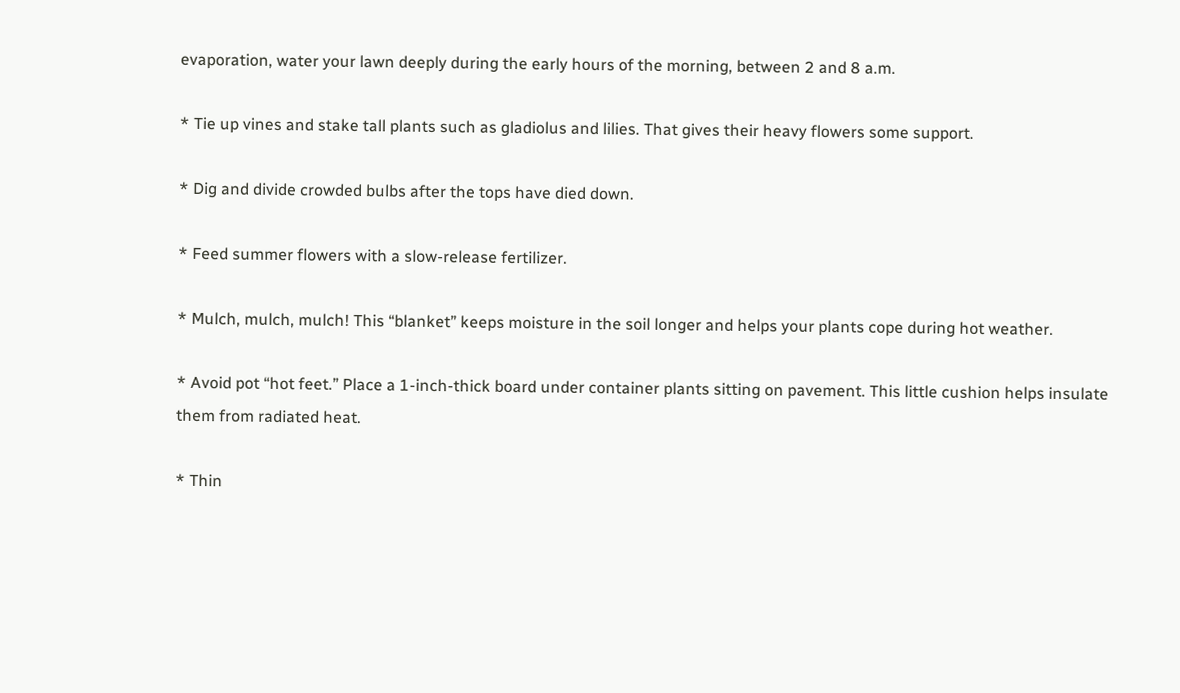evaporation, water your lawn deeply during the early hours of the morning, between 2 and 8 a.m.

* Tie up vines and stake tall plants such as gladiolus and lilies. That gives their heavy flowers some support.

* Dig and divide crowded bulbs after the tops have died down.

* Feed summer flowers with a slow-release fertilizer.

* Mulch, mulch, mulch! This “blanket” keeps moisture in the soil longer and helps your plants cope during hot weather.

* Avoid pot “hot feet.” Place a 1-inch-thick board under container plants sitting on pavement. This little cushion helps insulate them from radiated heat.

* Thin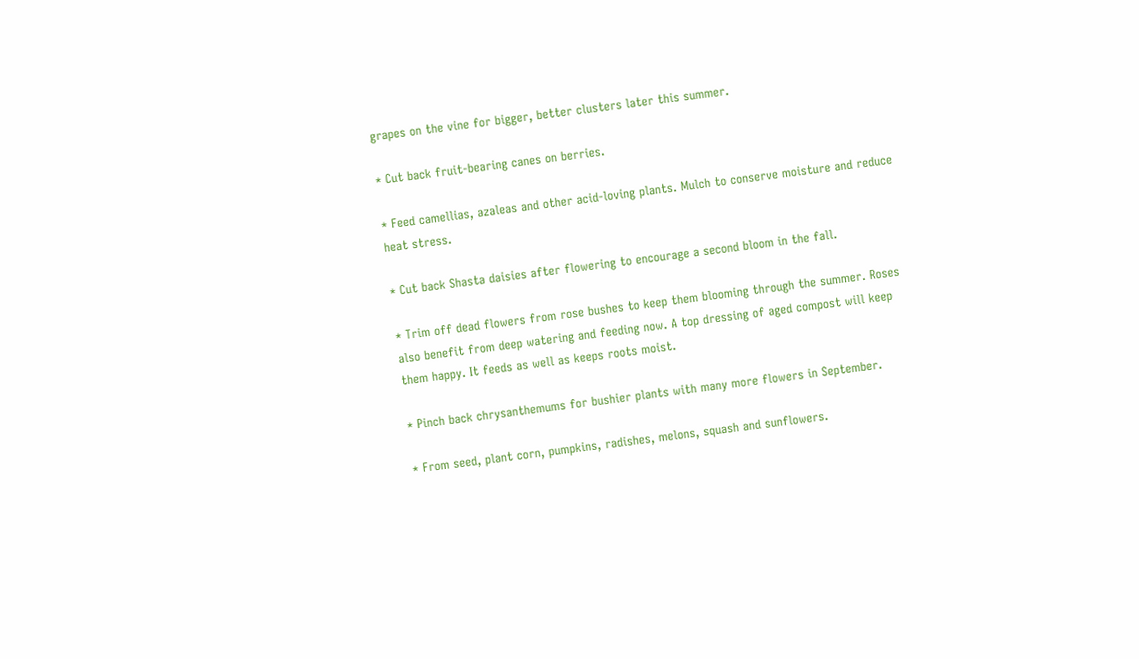grapes on the vine for bigger, better clusters later this summer.

* Cut back fruit-bearing canes on berries.

* Feed camellias, azaleas and other acid-loving plants. Mulch to conserve moisture and reduce heat stress.

* Cut back Shasta daisies after flowering to encourage a second bloom in the fall.

* Trim off dead flowers from rose bushes to keep them blooming through the summer. Roses also benefit from deep watering and feeding now. A top dressing of aged compost will keep them happy. It feeds as well as keeps roots moist.

* Pinch back chrysanthemums for bushier plants with many more flowers in September.

* From seed, plant corn, pumpkins, radishes, melons, squash and sunflowers.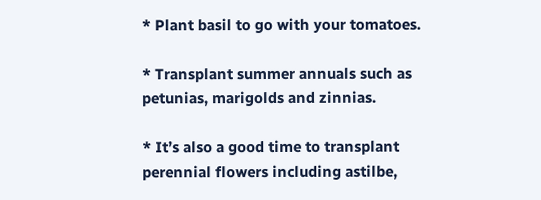* Plant basil to go with your tomatoes.

* Transplant summer annuals such as petunias, marigolds and zinnias.

* It’s also a good time to transplant perennial flowers including astilbe,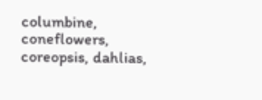columbine, coneflowers, coreopsis, dahlias,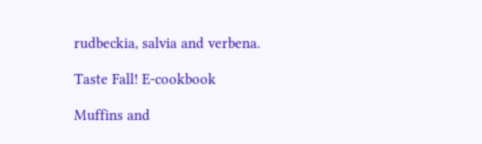rudbeckia, salvia and verbena.

Taste Fall! E-cookbook

Muffins and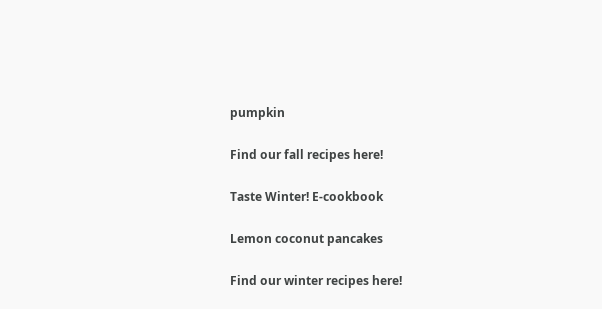pumpkin

Find our fall recipes here!

Taste Winter! E-cookbook

Lemon coconut pancakes

Find our winter recipes here!